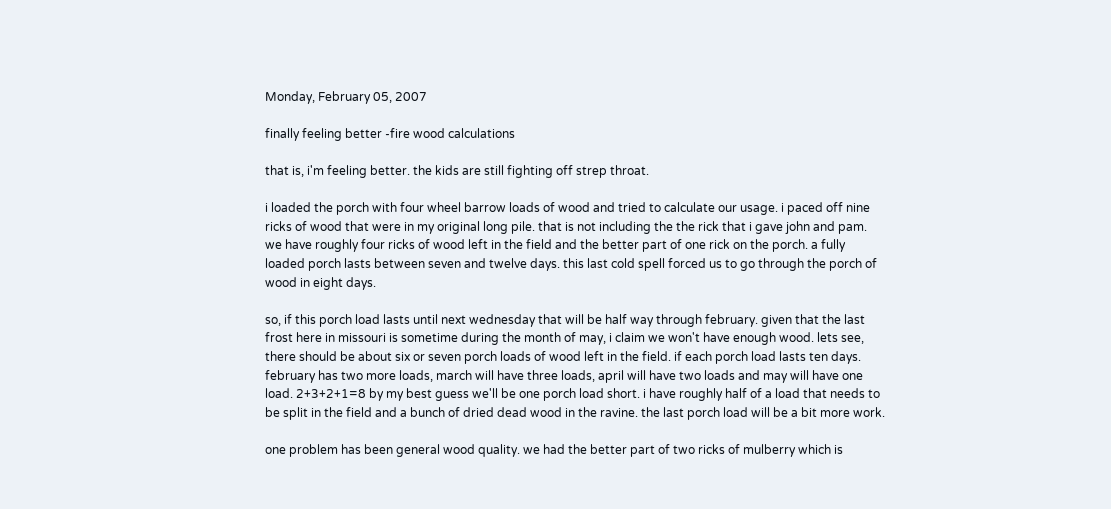Monday, February 05, 2007

finally feeling better -fire wood calculations

that is, i'm feeling better. the kids are still fighting off strep throat.

i loaded the porch with four wheel barrow loads of wood and tried to calculate our usage. i paced off nine ricks of wood that were in my original long pile. that is not including the the rick that i gave john and pam. we have roughly four ricks of wood left in the field and the better part of one rick on the porch. a fully loaded porch lasts between seven and twelve days. this last cold spell forced us to go through the porch of wood in eight days.

so, if this porch load lasts until next wednesday that will be half way through february. given that the last frost here in missouri is sometime during the month of may, i claim we won't have enough wood. lets see, there should be about six or seven porch loads of wood left in the field. if each porch load lasts ten days. february has two more loads, march will have three loads, april will have two loads and may will have one load. 2+3+2+1=8 by my best guess we'll be one porch load short. i have roughly half of a load that needs to be split in the field and a bunch of dried dead wood in the ravine. the last porch load will be a bit more work.

one problem has been general wood quality. we had the better part of two ricks of mulberry which is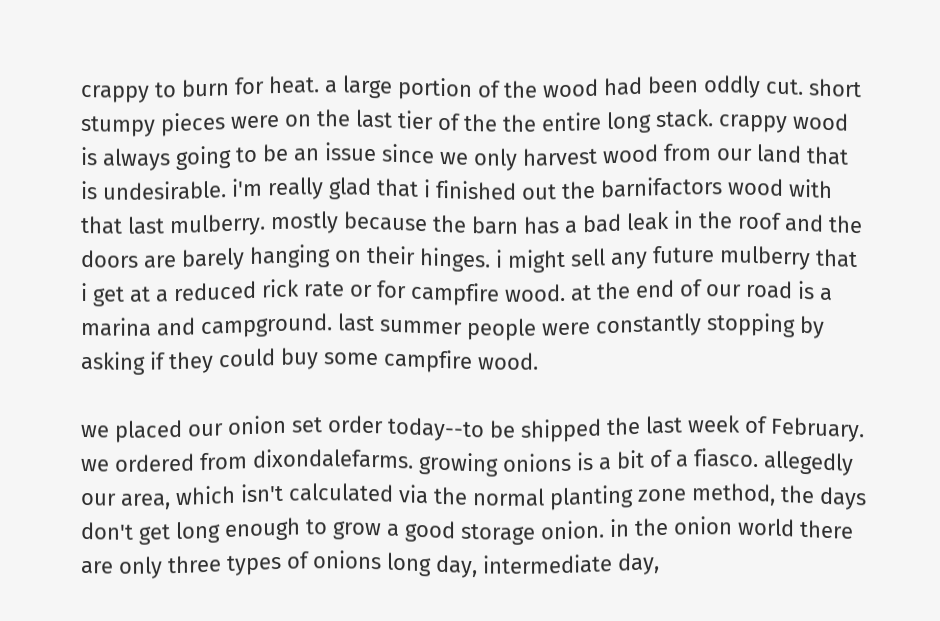crappy to burn for heat. a large portion of the wood had been oddly cut. short stumpy pieces were on the last tier of the the entire long stack. crappy wood is always going to be an issue since we only harvest wood from our land that is undesirable. i'm really glad that i finished out the barnifactors wood with that last mulberry. mostly because the barn has a bad leak in the roof and the doors are barely hanging on their hinges. i might sell any future mulberry that i get at a reduced rick rate or for campfire wood. at the end of our road is a marina and campground. last summer people were constantly stopping by asking if they could buy some campfire wood.

we placed our onion set order today--to be shipped the last week of February. we ordered from dixondalefarms. growing onions is a bit of a fiasco. allegedly our area, which isn't calculated via the normal planting zone method, the days don't get long enough to grow a good storage onion. in the onion world there are only three types of onions long day, intermediate day,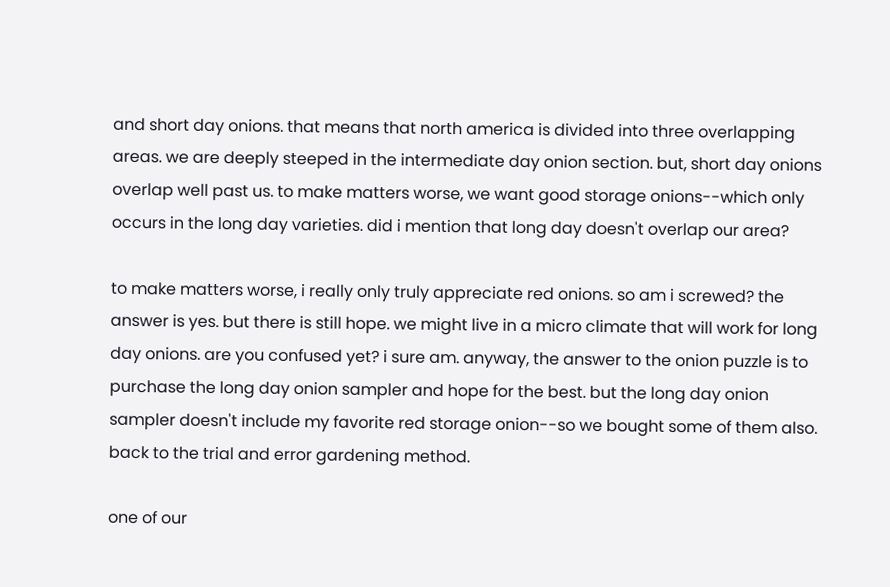and short day onions. that means that north america is divided into three overlapping areas. we are deeply steeped in the intermediate day onion section. but, short day onions overlap well past us. to make matters worse, we want good storage onions--which only occurs in the long day varieties. did i mention that long day doesn't overlap our area?

to make matters worse, i really only truly appreciate red onions. so am i screwed? the answer is yes. but there is still hope. we might live in a micro climate that will work for long day onions. are you confused yet? i sure am. anyway, the answer to the onion puzzle is to purchase the long day onion sampler and hope for the best. but the long day onion sampler doesn't include my favorite red storage onion--so we bought some of them also. back to the trial and error gardening method.

one of our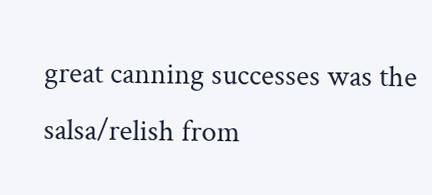great canning successes was the salsa/relish from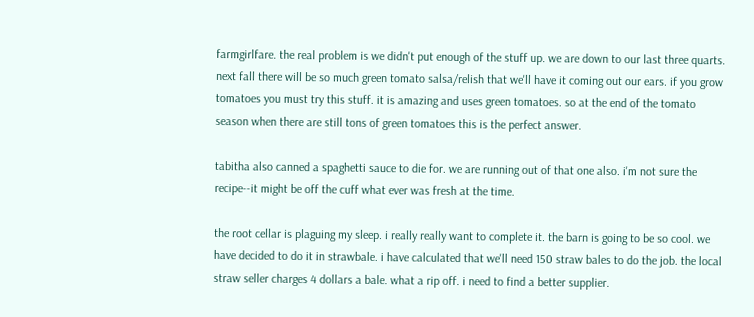farmgirlfare. the real problem is we didn't put enough of the stuff up. we are down to our last three quarts. next fall there will be so much green tomato salsa/relish that we'll have it coming out our ears. if you grow tomatoes you must try this stuff. it is amazing and uses green tomatoes. so at the end of the tomato season when there are still tons of green tomatoes this is the perfect answer.

tabitha also canned a spaghetti sauce to die for. we are running out of that one also. i'm not sure the recipe--it might be off the cuff what ever was fresh at the time.

the root cellar is plaguing my sleep. i really really want to complete it. the barn is going to be so cool. we have decided to do it in strawbale. i have calculated that we'll need 150 straw bales to do the job. the local straw seller charges 4 dollars a bale. what a rip off. i need to find a better supplier.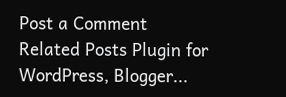Post a Comment
Related Posts Plugin for WordPress, Blogger...